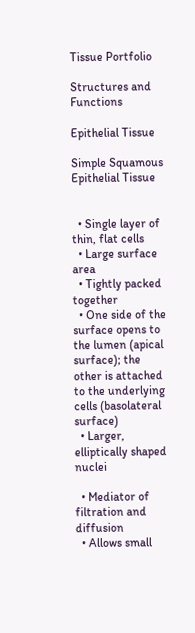Tissue Portfolio

Structures and Functions

Epithelial Tissue

Simple Squamous Epithelial Tissue


  • Single layer of thin, flat cells
  • Large surface area
  • Tightly packed together
  • One side of the surface opens to the lumen (apical surface); the other is attached to the underlying cells (basolateral surface)
  • Larger, elliptically shaped nuclei

  • Mediator of filtration and diffusion
  • Allows small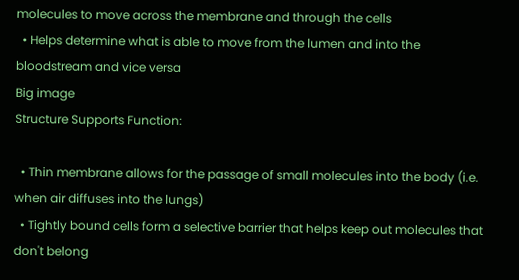molecules to move across the membrane and through the cells
  • Helps determine what is able to move from the lumen and into the bloodstream and vice versa
Big image
Structure Supports Function:

  • Thin membrane allows for the passage of small molecules into the body (i.e. when air diffuses into the lungs)
  • Tightly bound cells form a selective barrier that helps keep out molecules that don't belong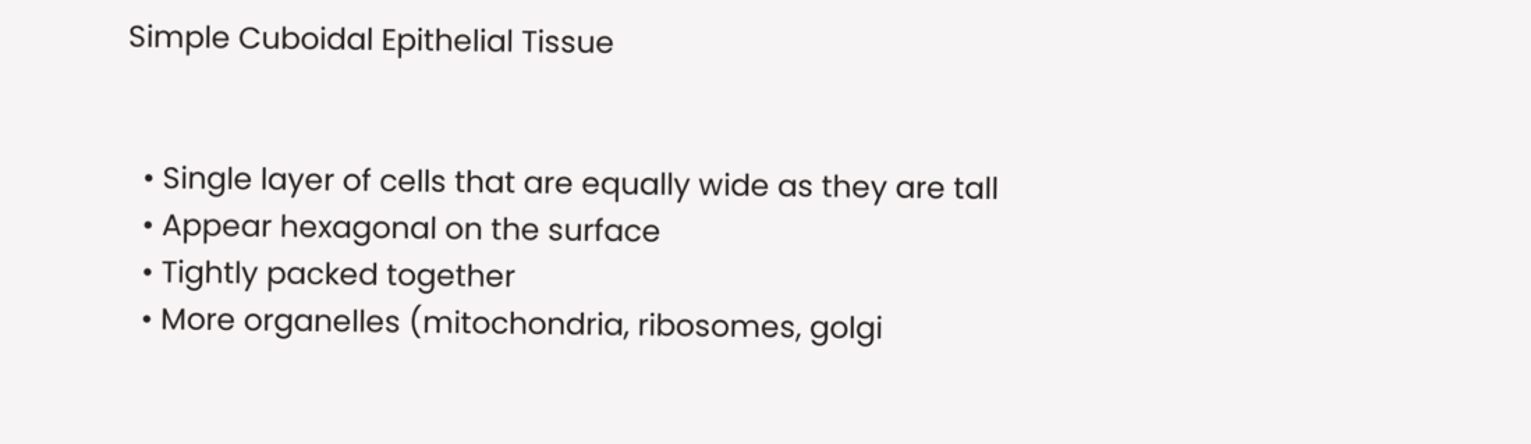Simple Cuboidal Epithelial Tissue


  • Single layer of cells that are equally wide as they are tall
  • Appear hexagonal on the surface
  • Tightly packed together
  • More organelles (mitochondria, ribosomes, golgi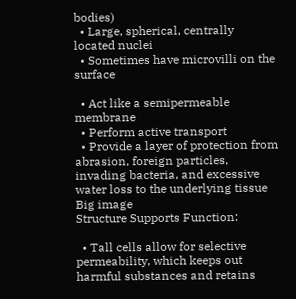bodies)
  • Large, spherical, centrally located nuclei
  • Sometimes have microvilli on the surface

  • Act like a semipermeable membrane
  • Perform active transport
  • Provide a layer of protection from abrasion, foreign particles, invading bacteria, and excessive water loss to the underlying tissue
Big image
Structure Supports Function:

  • Tall cells allow for selective permeability, which keeps out harmful substances and retains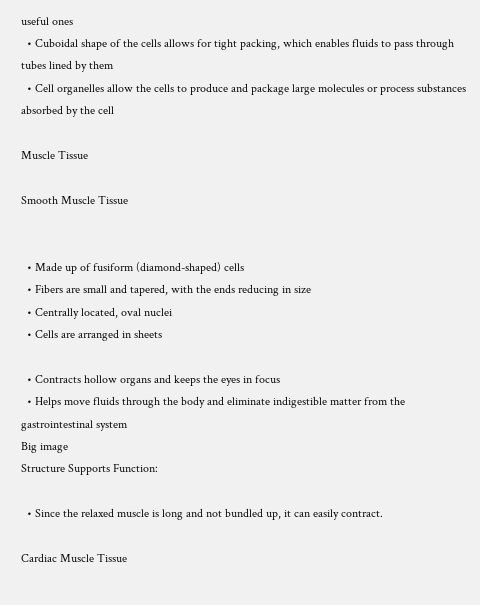useful ones
  • Cuboidal shape of the cells allows for tight packing, which enables fluids to pass through tubes lined by them
  • Cell organelles allow the cells to produce and package large molecules or process substances absorbed by the cell

Muscle Tissue

Smooth Muscle Tissue


  • Made up of fusiform (diamond-shaped) cells
  • Fibers are small and tapered, with the ends reducing in size
  • Centrally located, oval nuclei
  • Cells are arranged in sheets

  • Contracts hollow organs and keeps the eyes in focus
  • Helps move fluids through the body and eliminate indigestible matter from the gastrointestinal system
Big image
Structure Supports Function:

  • Since the relaxed muscle is long and not bundled up, it can easily contract.

Cardiac Muscle Tissue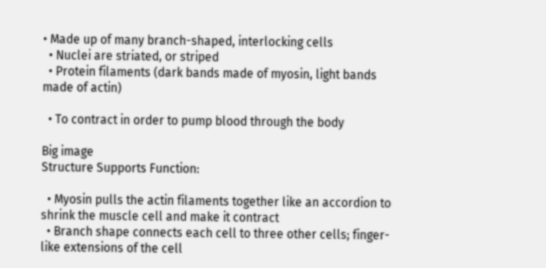• Made up of many branch-shaped, interlocking cells
  • Nuclei are striated, or striped
  • Protein filaments (dark bands made of myosin, light bands made of actin)

  • To contract in order to pump blood through the body

Big image
Structure Supports Function:

  • Myosin pulls the actin filaments together like an accordion to shrink the muscle cell and make it contract
  • Branch shape connects each cell to three other cells; finger-like extensions of the cell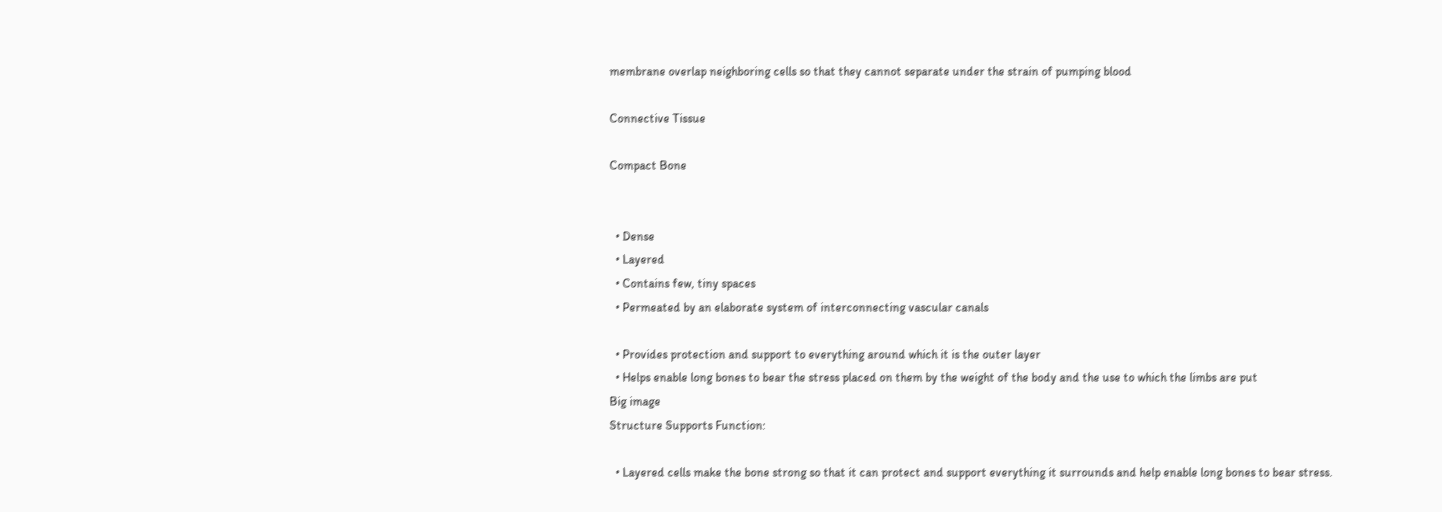membrane overlap neighboring cells so that they cannot separate under the strain of pumping blood

Connective Tissue

Compact Bone


  • Dense
  • Layered
  • Contains few, tiny spaces
  • Permeated by an elaborate system of interconnecting vascular canals

  • Provides protection and support to everything around which it is the outer layer
  • Helps enable long bones to bear the stress placed on them by the weight of the body and the use to which the limbs are put
Big image
Structure Supports Function:

  • Layered cells make the bone strong so that it can protect and support everything it surrounds and help enable long bones to bear stress.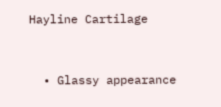Hayline Cartilage


  • Glassy appearance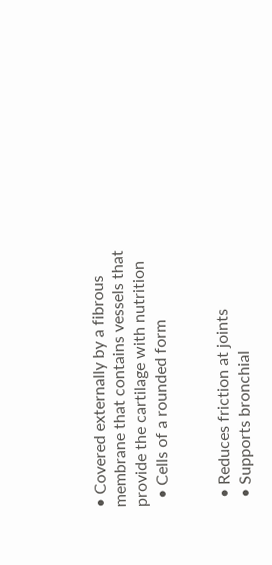• Covered externally by a fibrous membrane that contains vessels that provide the cartilage with nutrition
  • Cells of a rounded form


  • Reduces friction at joints
  • Supports bronchial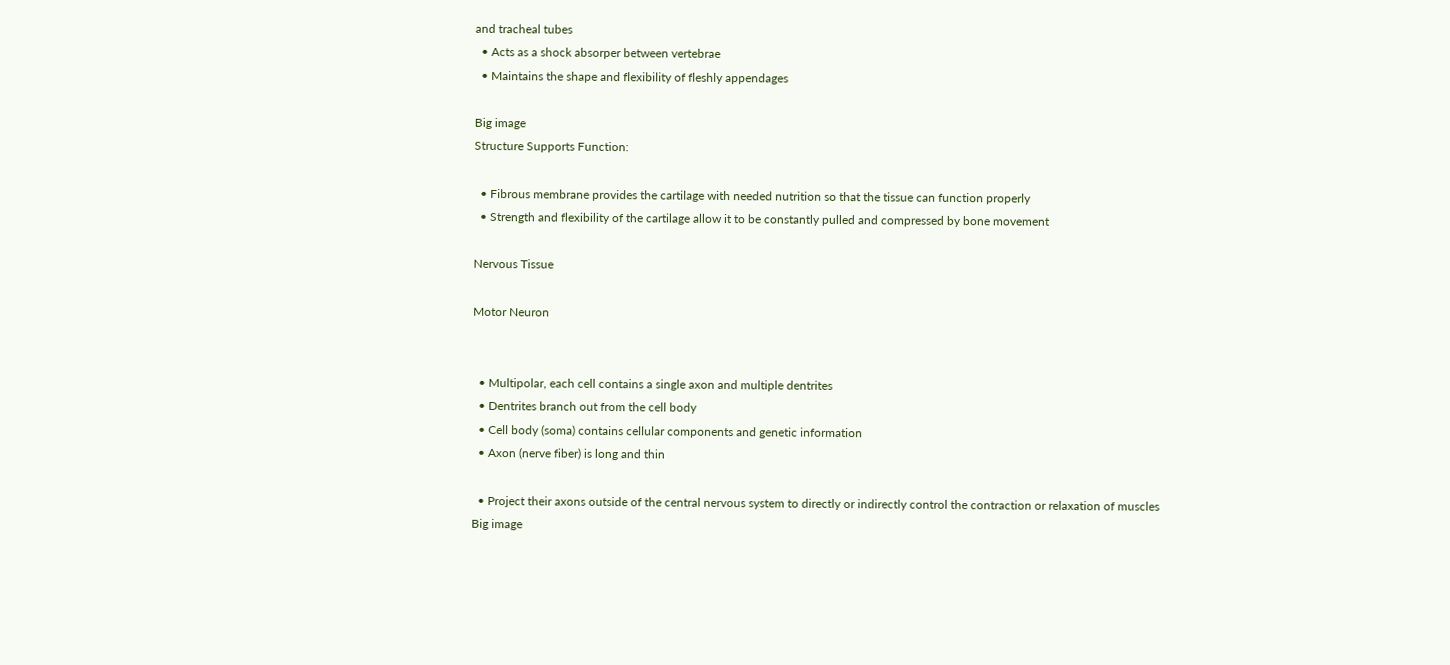and tracheal tubes
  • Acts as a shock absorper between vertebrae
  • Maintains the shape and flexibility of fleshly appendages

Big image
Structure Supports Function:

  • Fibrous membrane provides the cartilage with needed nutrition so that the tissue can function properly
  • Strength and flexibility of the cartilage allow it to be constantly pulled and compressed by bone movement

Nervous Tissue

Motor Neuron


  • Multipolar, each cell contains a single axon and multiple dentrites
  • Dentrites branch out from the cell body
  • Cell body (soma) contains cellular components and genetic information
  • Axon (nerve fiber) is long and thin

  • Project their axons outside of the central nervous system to directly or indirectly control the contraction or relaxation of muscles
Big image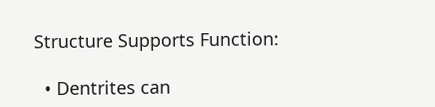Structure Supports Function:

  • Dentrites can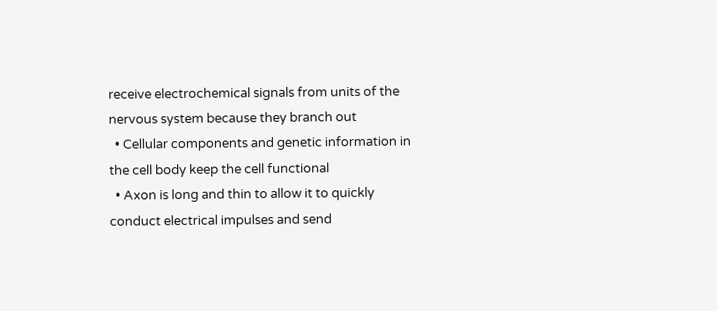receive electrochemical signals from units of the nervous system because they branch out
  • Cellular components and genetic information in the cell body keep the cell functional
  • Axon is long and thin to allow it to quickly conduct electrical impulses and send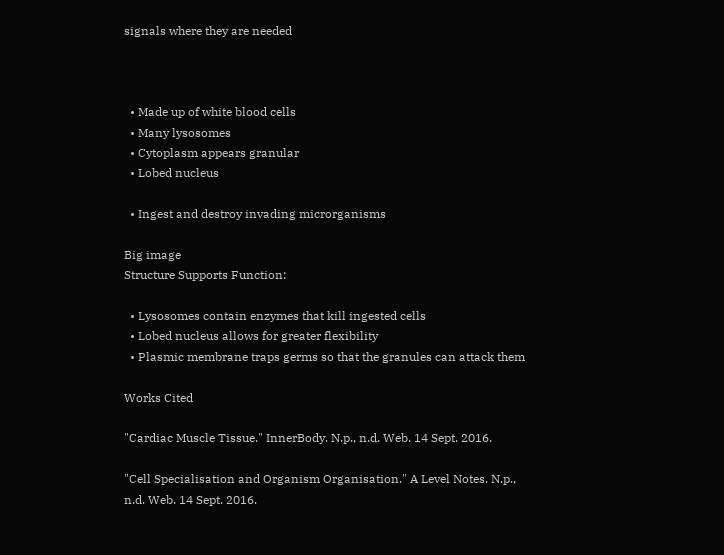signals where they are needed



  • Made up of white blood cells
  • Many lysosomes
  • Cytoplasm appears granular
  • Lobed nucleus

  • Ingest and destroy invading microrganisms

Big image
Structure Supports Function:

  • Lysosomes contain enzymes that kill ingested cells
  • Lobed nucleus allows for greater flexibility
  • Plasmic membrane traps germs so that the granules can attack them

Works Cited

"Cardiac Muscle Tissue." InnerBody. N.p., n.d. Web. 14 Sept. 2016.

"Cell Specialisation and Organism Organisation." A Level Notes. N.p., n.d. Web. 14 Sept. 2016.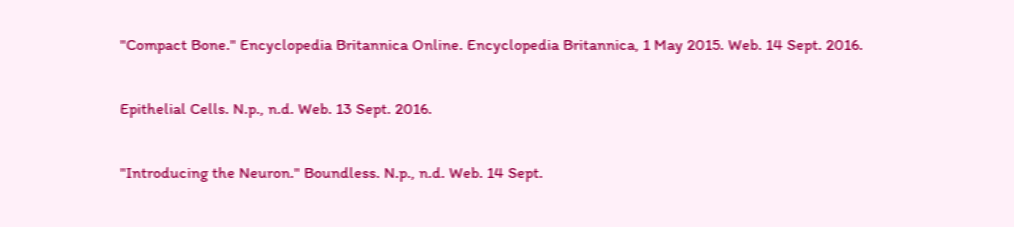"Compact Bone." Encyclopedia Britannica Online. Encyclopedia Britannica, 1 May 2015. Web. 14 Sept. 2016.

Epithelial Cells. N.p., n.d. Web. 13 Sept. 2016.

"Introducing the Neuron." Boundless. N.p., n.d. Web. 14 Sept.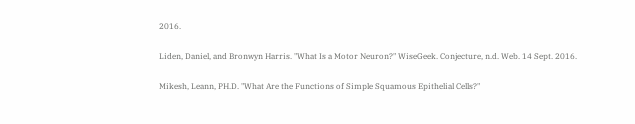2016.

Liden, Daniel, and Bronwyn Harris. "What Is a Motor Neuron?" WiseGeek. Conjecture, n.d. Web. 14 Sept. 2016.

Mikesh, Leann, PH.D. "What Are the Functions of Simple Squamous Epithelial Cells?"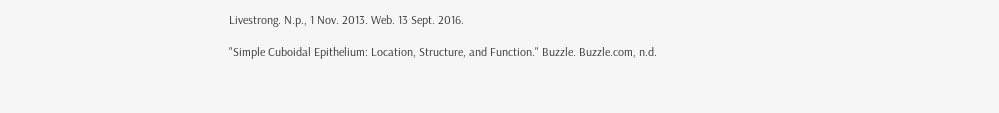Livestrong. N.p., 1 Nov. 2013. Web. 13 Sept. 2016.

"Simple Cuboidal Epithelium: Location, Structure, and Function." Buzzle. Buzzle.com, n.d.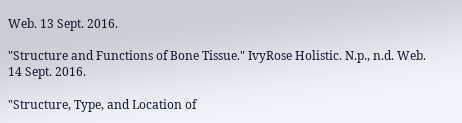Web. 13 Sept. 2016.

"Structure and Functions of Bone Tissue." IvyRose Holistic. N.p., n.d. Web. 14 Sept. 2016.

"Structure, Type, and Location of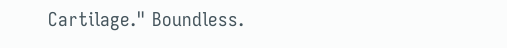Cartilage." Boundless.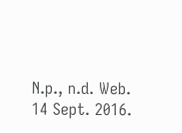N.p., n.d. Web. 14 Sept. 2016.